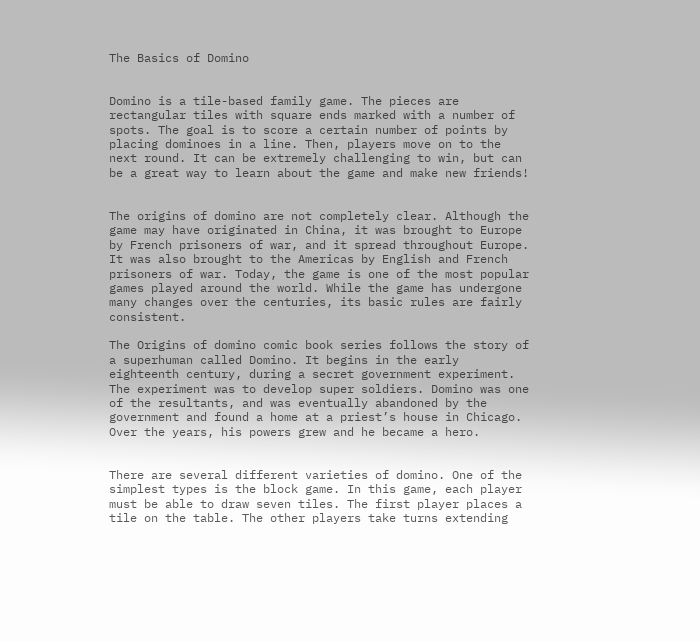The Basics of Domino


Domino is a tile-based family game. The pieces are rectangular tiles with square ends marked with a number of spots. The goal is to score a certain number of points by placing dominoes in a line. Then, players move on to the next round. It can be extremely challenging to win, but can be a great way to learn about the game and make new friends!


The origins of domino are not completely clear. Although the game may have originated in China, it was brought to Europe by French prisoners of war, and it spread throughout Europe. It was also brought to the Americas by English and French prisoners of war. Today, the game is one of the most popular games played around the world. While the game has undergone many changes over the centuries, its basic rules are fairly consistent.

The Origins of domino comic book series follows the story of a superhuman called Domino. It begins in the early eighteenth century, during a secret government experiment. The experiment was to develop super soldiers. Domino was one of the resultants, and was eventually abandoned by the government and found a home at a priest’s house in Chicago. Over the years, his powers grew and he became a hero.


There are several different varieties of domino. One of the simplest types is the block game. In this game, each player must be able to draw seven tiles. The first player places a tile on the table. The other players take turns extending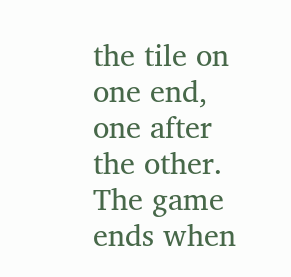the tile on one end, one after the other. The game ends when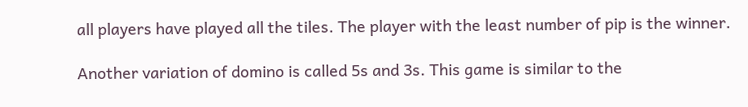all players have played all the tiles. The player with the least number of pip is the winner.

Another variation of domino is called 5s and 3s. This game is similar to the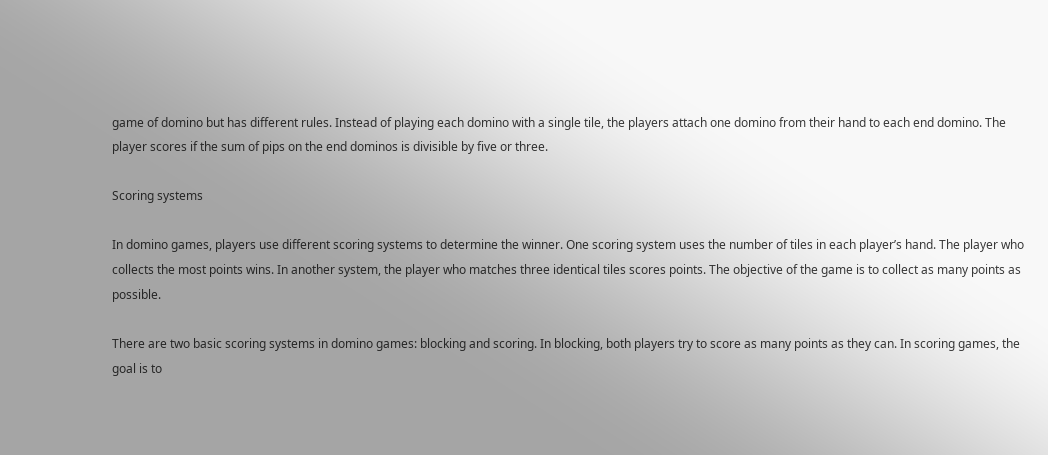game of domino but has different rules. Instead of playing each domino with a single tile, the players attach one domino from their hand to each end domino. The player scores if the sum of pips on the end dominos is divisible by five or three.

Scoring systems

In domino games, players use different scoring systems to determine the winner. One scoring system uses the number of tiles in each player’s hand. The player who collects the most points wins. In another system, the player who matches three identical tiles scores points. The objective of the game is to collect as many points as possible.

There are two basic scoring systems in domino games: blocking and scoring. In blocking, both players try to score as many points as they can. In scoring games, the goal is to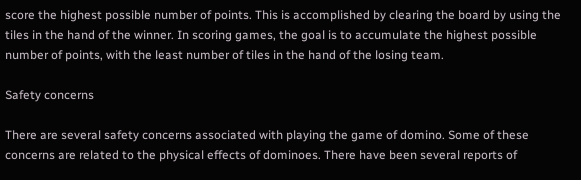score the highest possible number of points. This is accomplished by clearing the board by using the tiles in the hand of the winner. In scoring games, the goal is to accumulate the highest possible number of points, with the least number of tiles in the hand of the losing team.

Safety concerns

There are several safety concerns associated with playing the game of domino. Some of these concerns are related to the physical effects of dominoes. There have been several reports of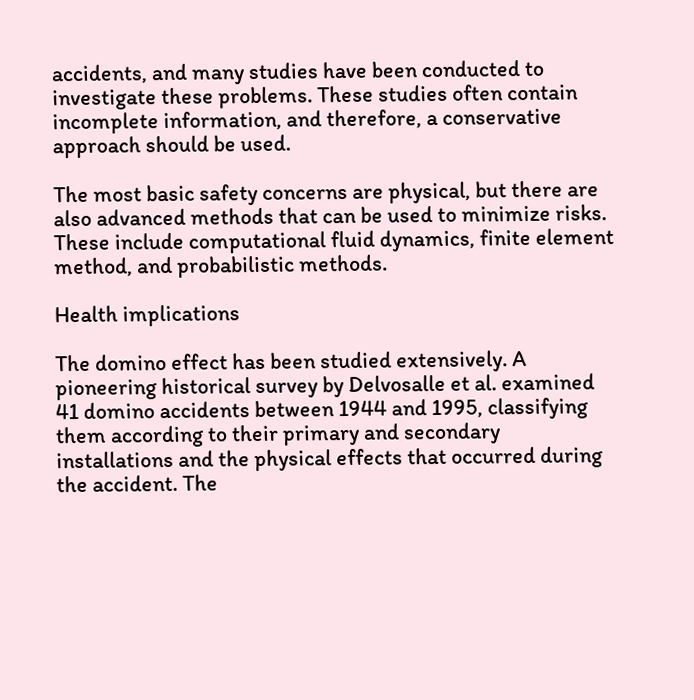accidents, and many studies have been conducted to investigate these problems. These studies often contain incomplete information, and therefore, a conservative approach should be used.

The most basic safety concerns are physical, but there are also advanced methods that can be used to minimize risks. These include computational fluid dynamics, finite element method, and probabilistic methods.

Health implications

The domino effect has been studied extensively. A pioneering historical survey by Delvosalle et al. examined 41 domino accidents between 1944 and 1995, classifying them according to their primary and secondary installations and the physical effects that occurred during the accident. The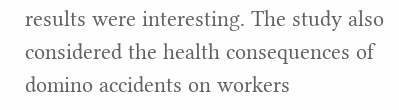results were interesting. The study also considered the health consequences of domino accidents on workers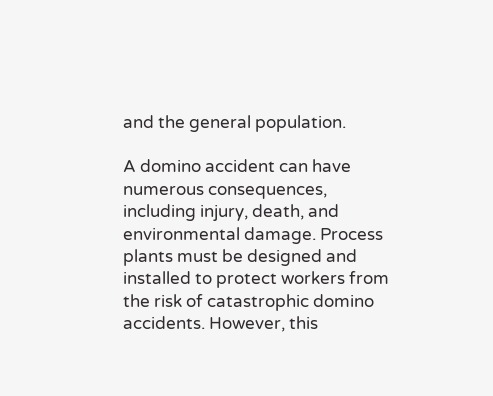and the general population.

A domino accident can have numerous consequences, including injury, death, and environmental damage. Process plants must be designed and installed to protect workers from the risk of catastrophic domino accidents. However, this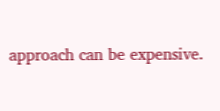approach can be expensive.